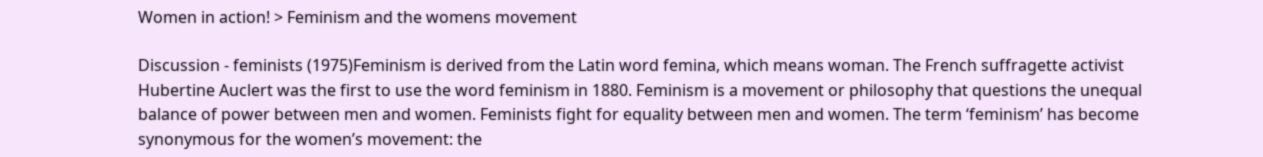Women in action! > Feminism and the womens movement

Discussion - feminists (1975)Feminism is derived from the Latin word femina, which means woman. The French suffragette activist Hubertine Auclert was the first to use the word feminism in 1880. Feminism is a movement or philosophy that questions the unequal balance of power between men and women. Feminists fight for equality between men and women. The term ‘feminism’ has become synonymous for the women’s movement: the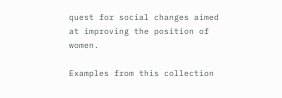quest for social changes aimed at improving the position of women.

Examples from this collection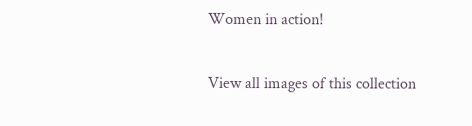Women in action!

View all images of this collection